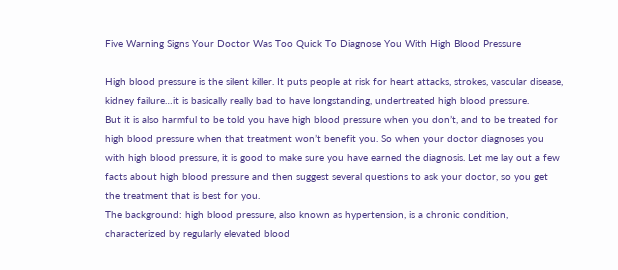Five Warning Signs Your Doctor Was Too Quick To Diagnose You With High Blood Pressure

High blood pressure is the silent killer. It puts people at risk for heart attacks, strokes, vascular disease, kidney failure…it is basically really bad to have longstanding, undertreated high blood pressure.
But it is also harmful to be told you have high blood pressure when you don’t, and to be treated for high blood pressure when that treatment won’t benefit you. So when your doctor diagnoses you with high blood pressure, it is good to make sure you have earned the diagnosis. Let me lay out a few facts about high blood pressure and then suggest several questions to ask your doctor, so you get the treatment that is best for you.
The background: high blood pressure, also known as hypertension, is a chronic condition, characterized by regularly elevated blood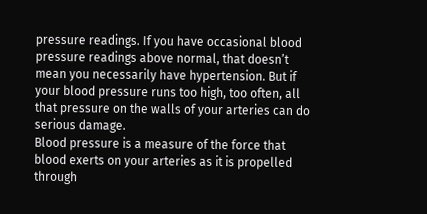pressure readings. If you have occasional blood pressure readings above normal, that doesn’t mean you necessarily have hypertension. But if your blood pressure runs too high, too often, all that pressure on the walls of your arteries can do serious damage.
Blood pressure is a measure of the force that blood exerts on your arteries as it is propelled through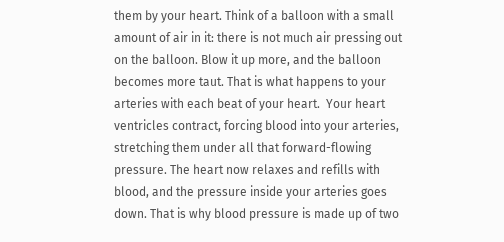them by your heart. Think of a balloon with a small amount of air in it: there is not much air pressing out on the balloon. Blow it up more, and the balloon becomes more taut. That is what happens to your arteries with each beat of your heart.  Your heart ventricles contract, forcing blood into your arteries, stretching them under all that forward-flowing pressure. The heart now relaxes and refills with blood, and the pressure inside your arteries goes down. That is why blood pressure is made up of two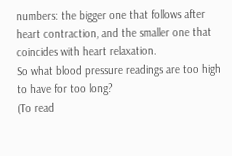numbers: the bigger one that follows after heart contraction, and the smaller one that coincides with heart relaxation.
So what blood pressure readings are too high to have for too long?
(To read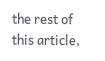the rest of this article,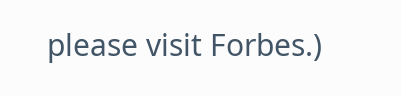please visit Forbes.)